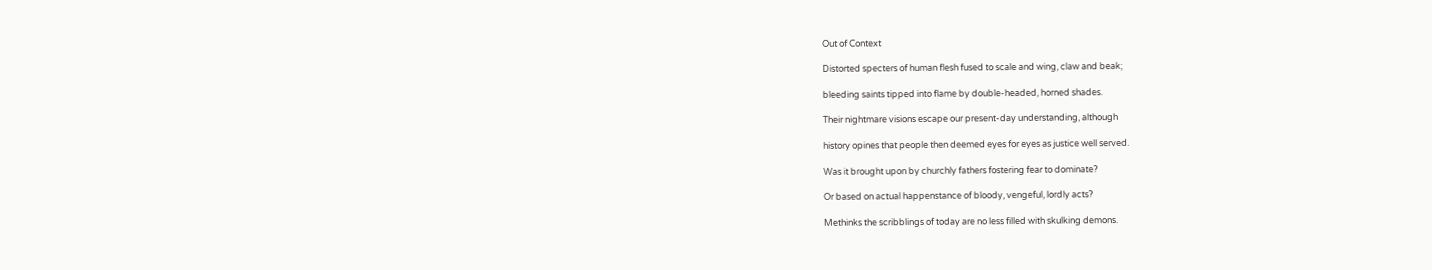Out of Context

Distorted specters of human flesh fused to scale and wing, claw and beak;

bleeding saints tipped into flame by double-headed, horned shades.

Their nightmare visions escape our present-day understanding, although

history opines that people then deemed eyes for eyes as justice well served.

Was it brought upon by churchly fathers fostering fear to dominate?

Or based on actual happenstance of bloody, vengeful, lordly acts?

Methinks the scribblings of today are no less filled with skulking demons.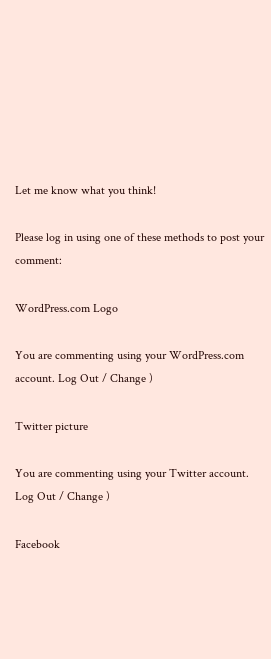Let me know what you think!

Please log in using one of these methods to post your comment:

WordPress.com Logo

You are commenting using your WordPress.com account. Log Out / Change )

Twitter picture

You are commenting using your Twitter account. Log Out / Change )

Facebook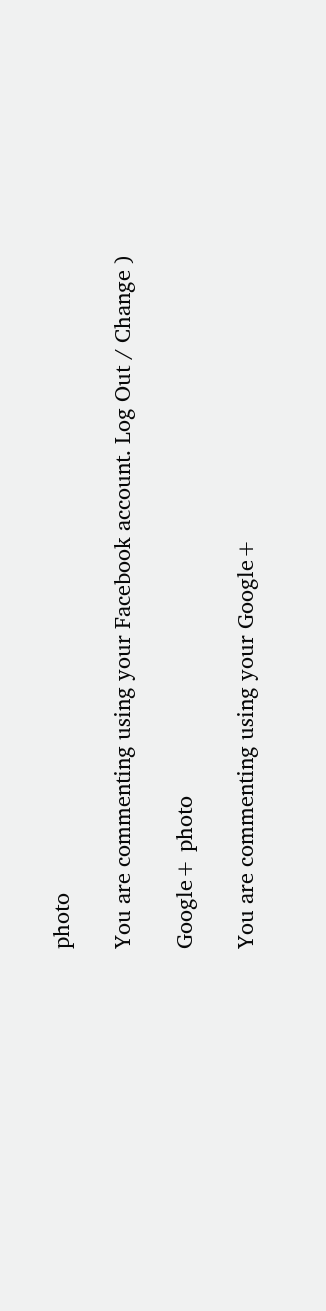photo

You are commenting using your Facebook account. Log Out / Change )

Google+ photo

You are commenting using your Google+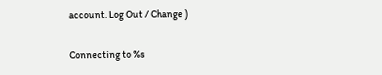account. Log Out / Change )

Connecting to %s